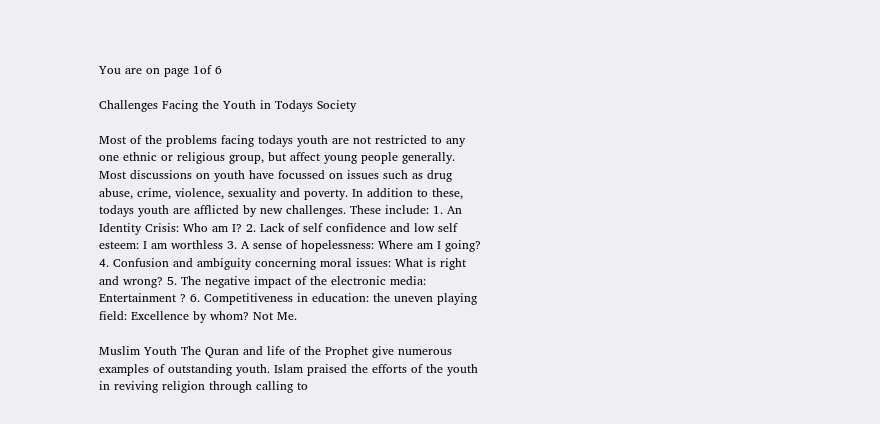You are on page 1of 6

Challenges Facing the Youth in Todays Society

Most of the problems facing todays youth are not restricted to any one ethnic or religious group, but affect young people generally. Most discussions on youth have focussed on issues such as drug abuse, crime, violence, sexuality and poverty. In addition to these, todays youth are afflicted by new challenges. These include: 1. An Identity Crisis: Who am I? 2. Lack of self confidence and low self esteem: I am worthless 3. A sense of hopelessness: Where am I going? 4. Confusion and ambiguity concerning moral issues: What is right and wrong? 5. The negative impact of the electronic media: Entertainment ? 6. Competitiveness in education: the uneven playing field: Excellence by whom? Not Me.

Muslim Youth The Quran and life of the Prophet give numerous examples of outstanding youth. Islam praised the efforts of the youth in reviving religion through calling to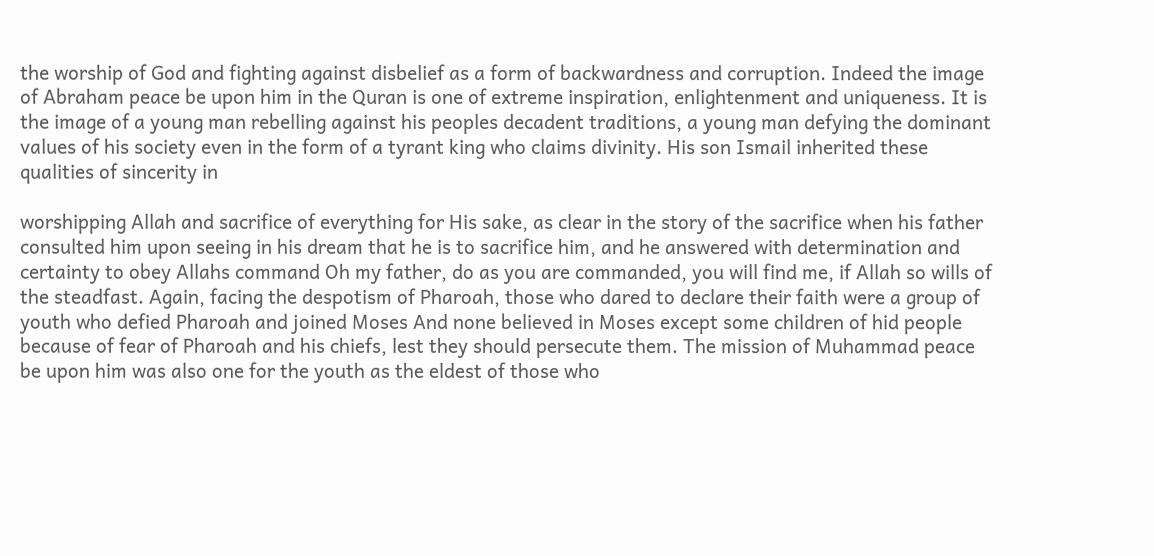the worship of God and fighting against disbelief as a form of backwardness and corruption. Indeed the image of Abraham peace be upon him in the Quran is one of extreme inspiration, enlightenment and uniqueness. It is the image of a young man rebelling against his peoples decadent traditions, a young man defying the dominant values of his society even in the form of a tyrant king who claims divinity. His son Ismail inherited these qualities of sincerity in

worshipping Allah and sacrifice of everything for His sake, as clear in the story of the sacrifice when his father consulted him upon seeing in his dream that he is to sacrifice him, and he answered with determination and certainty to obey Allahs command Oh my father, do as you are commanded, you will find me, if Allah so wills of the steadfast. Again, facing the despotism of Pharoah, those who dared to declare their faith were a group of youth who defied Pharoah and joined Moses And none believed in Moses except some children of hid people because of fear of Pharoah and his chiefs, lest they should persecute them. The mission of Muhammad peace be upon him was also one for the youth as the eldest of those who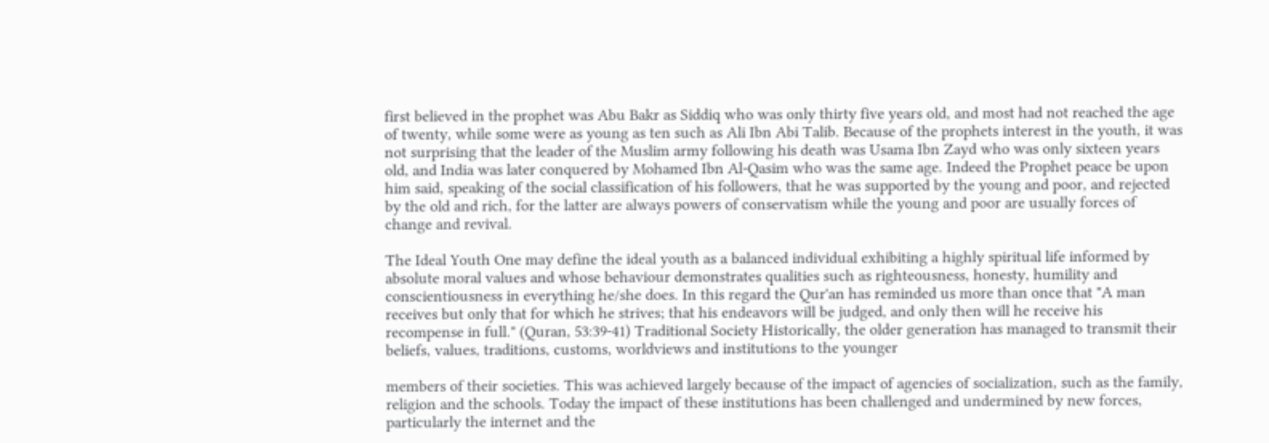first believed in the prophet was Abu Bakr as Siddiq who was only thirty five years old, and most had not reached the age of twenty, while some were as young as ten such as Ali Ibn Abi Talib. Because of the prophets interest in the youth, it was not surprising that the leader of the Muslim army following his death was Usama Ibn Zayd who was only sixteen years old, and India was later conquered by Mohamed Ibn Al-Qasim who was the same age. Indeed the Prophet peace be upon him said, speaking of the social classification of his followers, that he was supported by the young and poor, and rejected by the old and rich, for the latter are always powers of conservatism while the young and poor are usually forces of change and revival.

The Ideal Youth One may define the ideal youth as a balanced individual exhibiting a highly spiritual life informed by absolute moral values and whose behaviour demonstrates qualities such as righteousness, honesty, humility and conscientiousness in everything he/she does. In this regard the Qur'an has reminded us more than once that "A man receives but only that for which he strives; that his endeavors will be judged, and only then will he receive his recompense in full." (Quran, 53:39-41) Traditional Society Historically, the older generation has managed to transmit their beliefs, values, traditions, customs, worldviews and institutions to the younger

members of their societies. This was achieved largely because of the impact of agencies of socialization, such as the family, religion and the schools. Today the impact of these institutions has been challenged and undermined by new forces, particularly the internet and the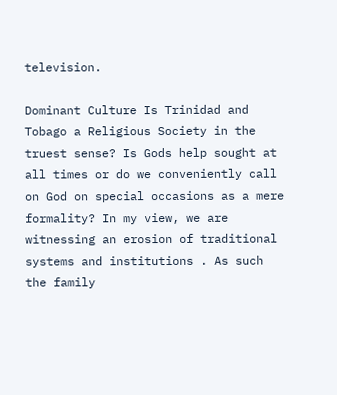television.

Dominant Culture Is Trinidad and Tobago a Religious Society in the truest sense? Is Gods help sought at all times or do we conveniently call on God on special occasions as a mere formality? In my view, we are witnessing an erosion of traditional systems and institutions . As such the family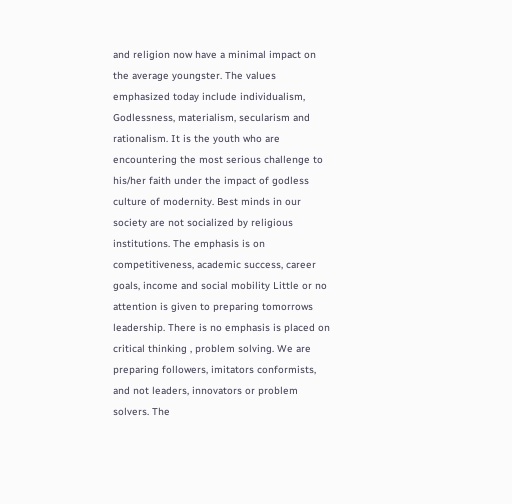and religion now have a minimal impact on the average youngster. The values emphasized today include individualism, Godlessness, materialism, secularism and rationalism. It is the youth who are encountering the most serious challenge to his/her faith under the impact of godless culture of modernity. Best minds in our society are not socialized by religious institutions. The emphasis is on competitiveness, academic success, career goals, income and social mobility Little or no attention is given to preparing tomorrows leadership. There is no emphasis is placed on critical thinking , problem solving. We are preparing followers, imitators conformists, and not leaders, innovators or problem solvers. The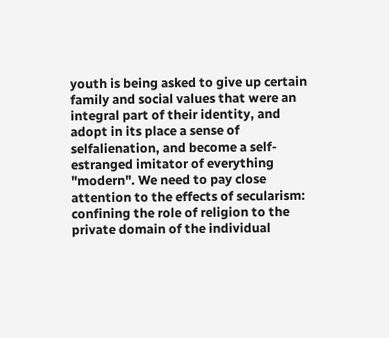youth is being asked to give up certain family and social values that were an integral part of their identity, and adopt in its place a sense of selfalienation, and become a self-estranged imitator of everything "modern". We need to pay close attention to the effects of secularism: confining the role of religion to the private domain of the individual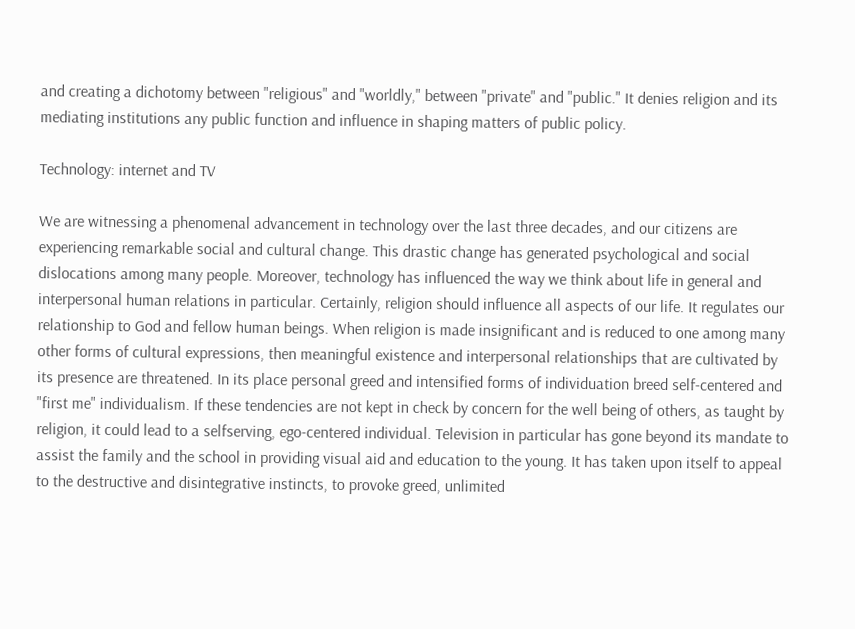and creating a dichotomy between "religious" and "worldly," between "private" and "public." It denies religion and its mediating institutions any public function and influence in shaping matters of public policy.

Technology: internet and TV

We are witnessing a phenomenal advancement in technology over the last three decades, and our citizens are experiencing remarkable social and cultural change. This drastic change has generated psychological and social dislocations among many people. Moreover, technology has influenced the way we think about life in general and interpersonal human relations in particular. Certainly, religion should influence all aspects of our life. It regulates our relationship to God and fellow human beings. When religion is made insignificant and is reduced to one among many other forms of cultural expressions, then meaningful existence and interpersonal relationships that are cultivated by its presence are threatened. In its place personal greed and intensified forms of individuation breed self-centered and "first me" individualism. If these tendencies are not kept in check by concern for the well being of others, as taught by religion, it could lead to a selfserving, ego-centered individual. Television in particular has gone beyond its mandate to assist the family and the school in providing visual aid and education to the young. It has taken upon itself to appeal to the destructive and disintegrative instincts, to provoke greed, unlimited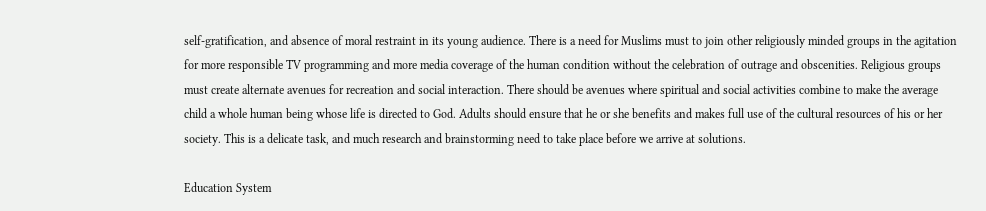self-gratification, and absence of moral restraint in its young audience. There is a need for Muslims must to join other religiously minded groups in the agitation for more responsible TV programming and more media coverage of the human condition without the celebration of outrage and obscenities. Religious groups must create alternate avenues for recreation and social interaction. There should be avenues where spiritual and social activities combine to make the average child a whole human being whose life is directed to God. Adults should ensure that he or she benefits and makes full use of the cultural resources of his or her society. This is a delicate task, and much research and brainstorming need to take place before we arrive at solutions.

Education System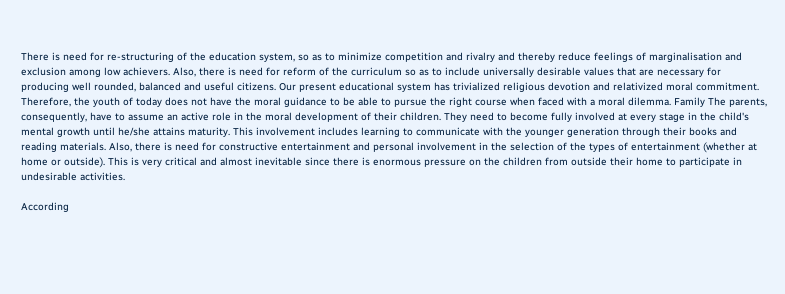There is need for re-structuring of the education system, so as to minimize competition and rivalry and thereby reduce feelings of marginalisation and exclusion among low achievers. Also, there is need for reform of the curriculum so as to include universally desirable values that are necessary for producing well rounded, balanced and useful citizens. Our present educational system has trivialized religious devotion and relativized moral commitment. Therefore, the youth of today does not have the moral guidance to be able to pursue the right course when faced with a moral dilemma. Family The parents, consequently, have to assume an active role in the moral development of their children. They need to become fully involved at every stage in the child's mental growth until he/she attains maturity. This involvement includes learning to communicate with the younger generation through their books and reading materials. Also, there is need for constructive entertainment and personal involvement in the selection of the types of entertainment (whether at home or outside). This is very critical and almost inevitable since there is enormous pressure on the children from outside their home to participate in undesirable activities.

According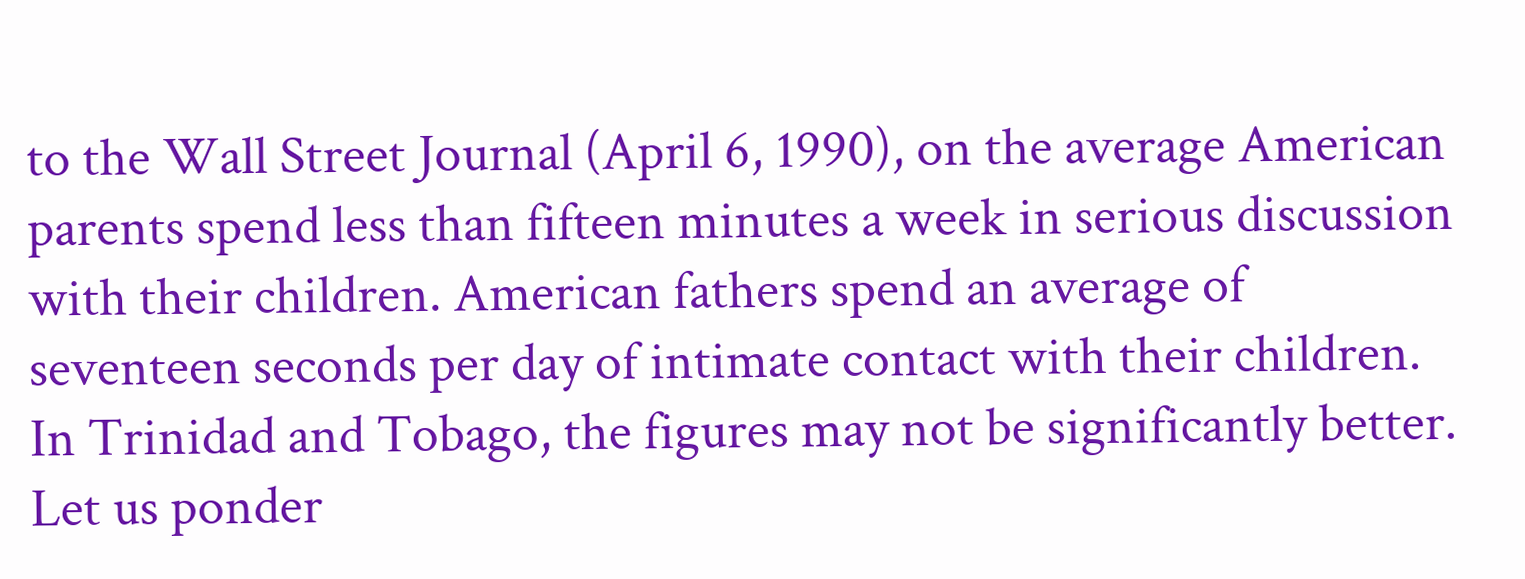to the Wall Street Journal (April 6, 1990), on the average American parents spend less than fifteen minutes a week in serious discussion with their children. American fathers spend an average of seventeen seconds per day of intimate contact with their children. In Trinidad and Tobago, the figures may not be significantly better. Let us ponder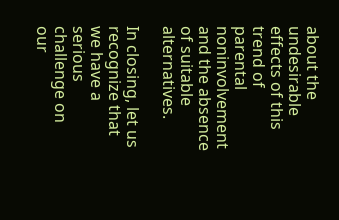about the undesirable effects of this trend of parental noninvolvement and the absence of suitable alternatives.

In closing, let us recognize that we have a serious challenge on our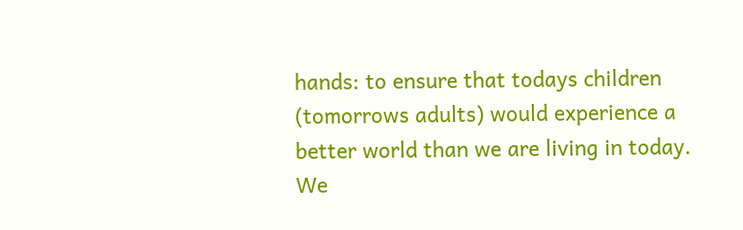hands: to ensure that todays children (tomorrows adults) would experience a better world than we are living in today. We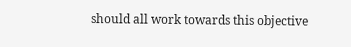should all work towards this objective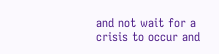and not wait for a crisis to occur and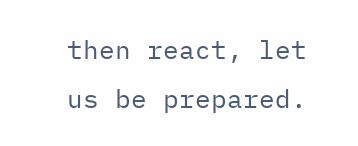then react, let us be prepared.